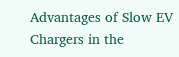Advantages of Slow EV Chargers in the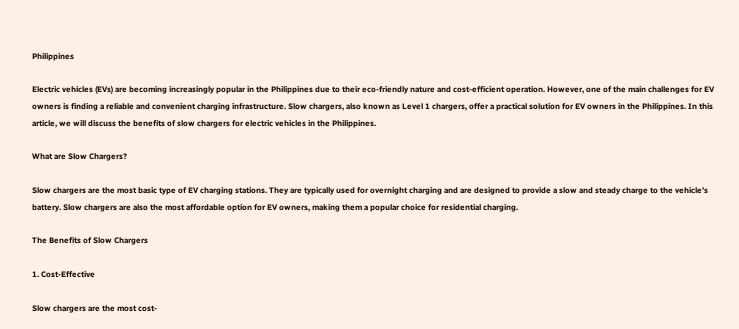Philippines

Electric vehicles (EVs) are becoming increasingly popular in the Philippines due to their eco-friendly nature and cost-efficient operation. However, one of the main challenges for EV owners is finding a reliable and convenient charging infrastructure. Slow chargers, also known as Level 1 chargers, offer a practical solution for EV owners in the Philippines. In this article, we will discuss the benefits of slow chargers for electric vehicles in the Philippines.

What are Slow Chargers?

Slow chargers are the most basic type of EV charging stations. They are typically used for overnight charging and are designed to provide a slow and steady charge to the vehicle’s battery. Slow chargers are also the most affordable option for EV owners, making them a popular choice for residential charging.

The Benefits of Slow Chargers

1. Cost-Effective

Slow chargers are the most cost-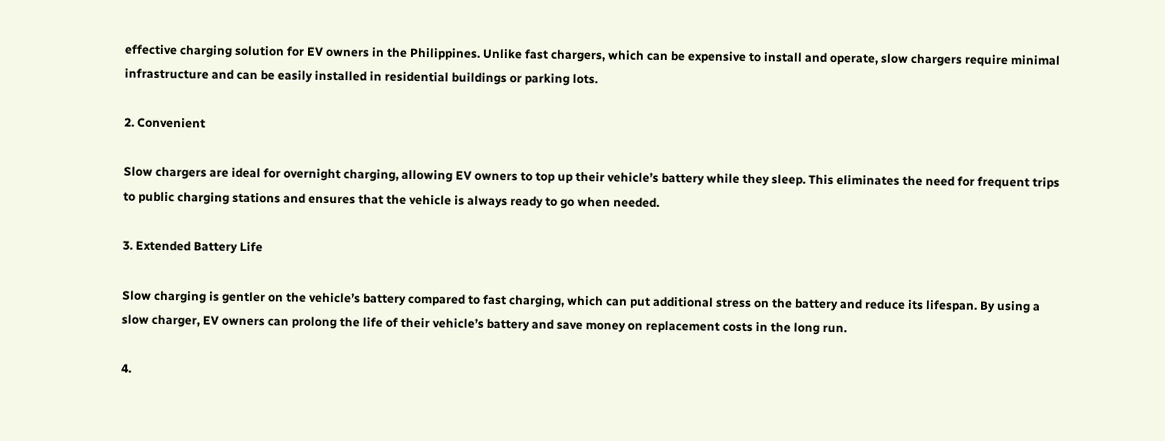effective charging solution for EV owners in the Philippines. Unlike fast chargers, which can be expensive to install and operate, slow chargers require minimal infrastructure and can be easily installed in residential buildings or parking lots.

2. Convenient

Slow chargers are ideal for overnight charging, allowing EV owners to top up their vehicle’s battery while they sleep. This eliminates the need for frequent trips to public charging stations and ensures that the vehicle is always ready to go when needed.

3. Extended Battery Life

Slow charging is gentler on the vehicle’s battery compared to fast charging, which can put additional stress on the battery and reduce its lifespan. By using a slow charger, EV owners can prolong the life of their vehicle’s battery and save money on replacement costs in the long run.

4.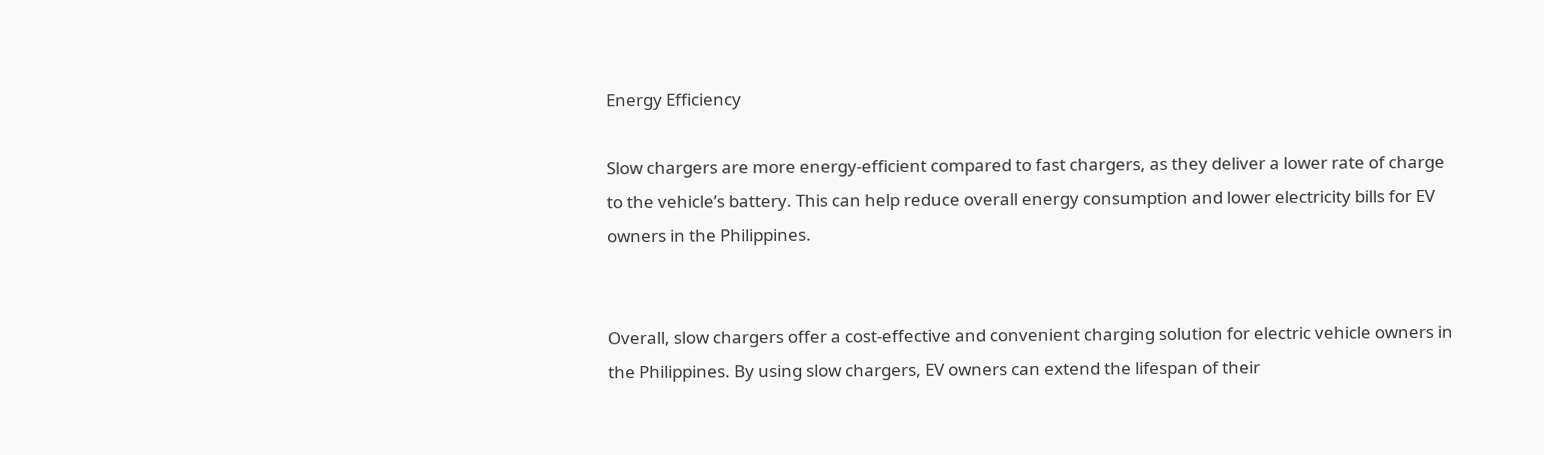Energy Efficiency

Slow chargers are more energy-efficient compared to fast chargers, as they deliver a lower rate of charge to the vehicle’s battery. This can help reduce overall energy consumption and lower electricity bills for EV owners in the Philippines.


Overall, slow chargers offer a cost-effective and convenient charging solution for electric vehicle owners in the Philippines. By using slow chargers, EV owners can extend the lifespan of their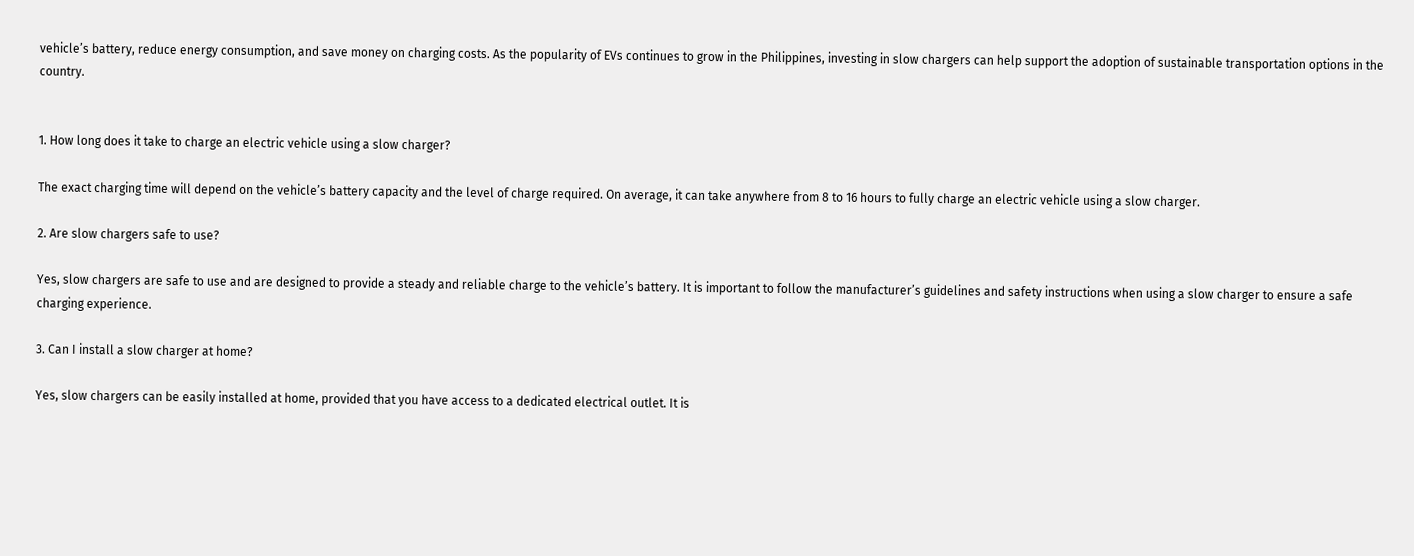vehicle’s battery, reduce energy consumption, and save money on charging costs. As the popularity of EVs continues to grow in the Philippines, investing in slow chargers can help support the adoption of sustainable transportation options in the country.


1. How long does it take to charge an electric vehicle using a slow charger?

The exact charging time will depend on the vehicle’s battery capacity and the level of charge required. On average, it can take anywhere from 8 to 16 hours to fully charge an electric vehicle using a slow charger.

2. Are slow chargers safe to use?

Yes, slow chargers are safe to use and are designed to provide a steady and reliable charge to the vehicle’s battery. It is important to follow the manufacturer’s guidelines and safety instructions when using a slow charger to ensure a safe charging experience.

3. Can I install a slow charger at home?

Yes, slow chargers can be easily installed at home, provided that you have access to a dedicated electrical outlet. It is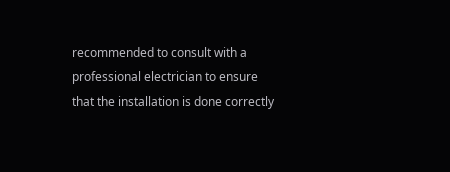recommended to consult with a professional electrician to ensure that the installation is done correctly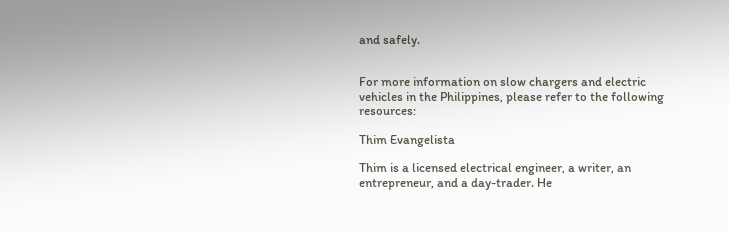and safely.


For more information on slow chargers and electric vehicles in the Philippines, please refer to the following resources:

Thim Evangelista

Thim is a licensed electrical engineer, a writer, an entrepreneur, and a day-trader. He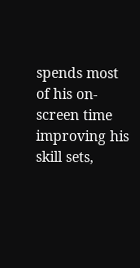spends most of his on-screen time improving his skill sets,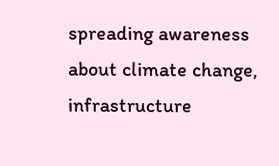spreading awareness about climate change, infrastructure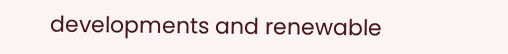developments and renewable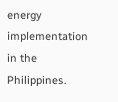energy implementation in the Philippines.